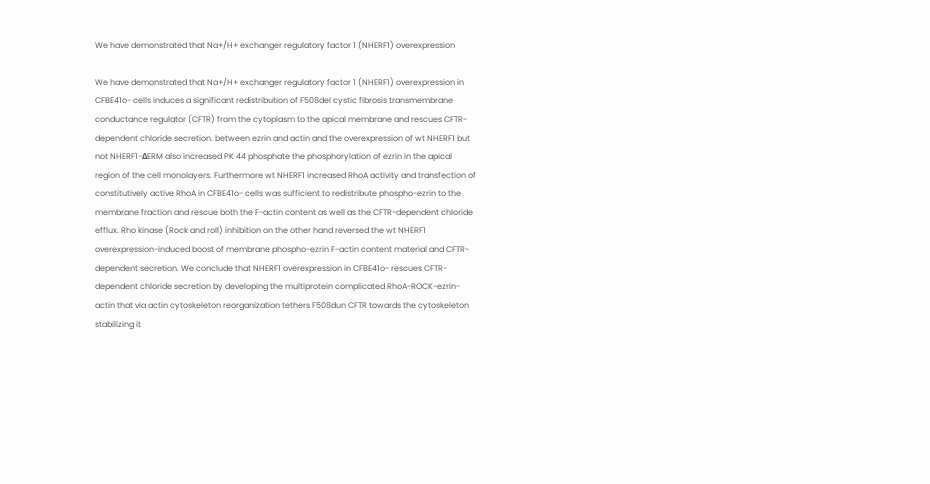We have demonstrated that Na+/H+ exchanger regulatory factor 1 (NHERF1) overexpression

We have demonstrated that Na+/H+ exchanger regulatory factor 1 (NHERF1) overexpression in CFBE41o- cells induces a significant redistribution of F508del cystic fibrosis transmembrane conductance regulator (CFTR) from the cytoplasm to the apical membrane and rescues CFTR-dependent chloride secretion. between ezrin and actin and the overexpression of wt NHERF1 but not NHERF1-ΔERM also increased PK 44 phosphate the phosphorylation of ezrin in the apical region of the cell monolayers. Furthermore wt NHERF1 increased RhoA activity and transfection of constitutively active RhoA in CFBE41o- cells was sufficient to redistribute phospho-ezrin to the membrane fraction and rescue both the F-actin content as well as the CFTR-dependent chloride efflux. Rho kinase (Rock and roll) inhibition on the other hand reversed the wt NHERF1 overexpression-induced boost of membrane phospho-ezrin F-actin content material and CFTR-dependent secretion. We conclude that NHERF1 overexpression in CFBE41o- rescues CFTR-dependent chloride secretion by developing the multiprotein complicated RhoA-ROCK-ezrin-actin that via actin cytoskeleton reorganization tethers F508dun CFTR towards the cytoskeleton stabilizing it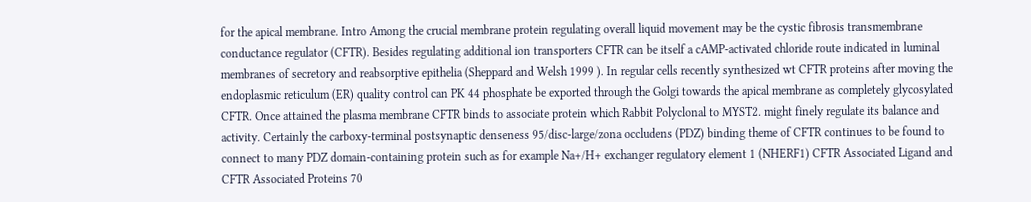for the apical membrane. Intro Among the crucial membrane protein regulating overall liquid movement may be the cystic fibrosis transmembrane conductance regulator (CFTR). Besides regulating additional ion transporters CFTR can be itself a cAMP-activated chloride route indicated in luminal membranes of secretory and reabsorptive epithelia (Sheppard and Welsh 1999 ). In regular cells recently synthesized wt CFTR proteins after moving the endoplasmic reticulum (ER) quality control can PK 44 phosphate be exported through the Golgi towards the apical membrane as completely glycosylated CFTR. Once attained the plasma membrane CFTR binds to associate protein which Rabbit Polyclonal to MYST2. might finely regulate its balance and activity. Certainly the carboxy-terminal postsynaptic denseness 95/disc-large/zona occludens (PDZ) binding theme of CFTR continues to be found to connect to many PDZ domain-containing protein such as for example Na+/H+ exchanger regulatory element 1 (NHERF1) CFTR Associated Ligand and CFTR Associated Proteins 70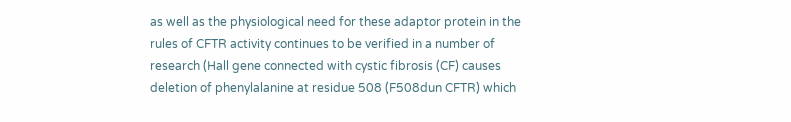as well as the physiological need for these adaptor protein in the rules of CFTR activity continues to be verified in a number of research (Hall gene connected with cystic fibrosis (CF) causes deletion of phenylalanine at residue 508 (F508dun CFTR) which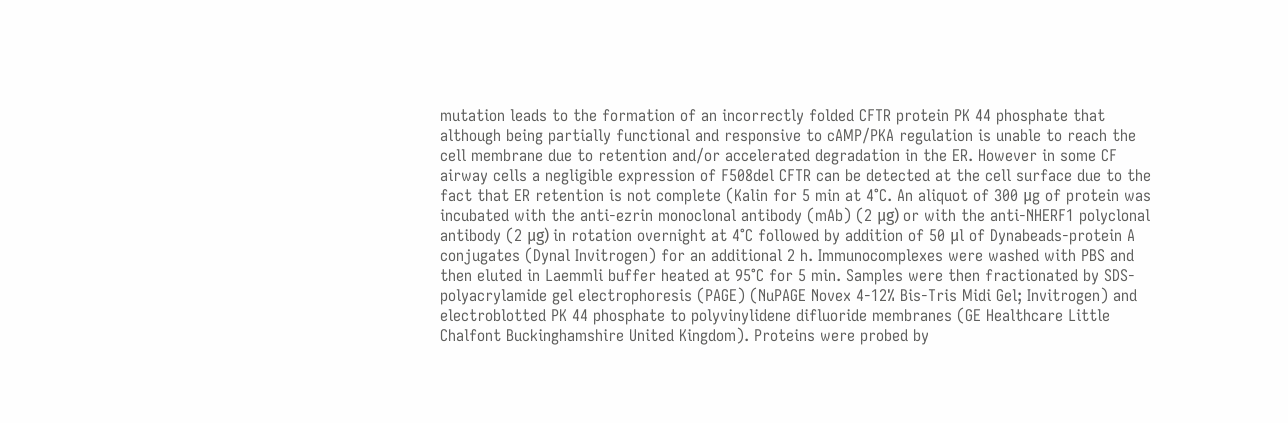mutation leads to the formation of an incorrectly folded CFTR protein PK 44 phosphate that although being partially functional and responsive to cAMP/PKA regulation is unable to reach the cell membrane due to retention and/or accelerated degradation in the ER. However in some CF airway cells a negligible expression of F508del CFTR can be detected at the cell surface due to the fact that ER retention is not complete (Kalin for 5 min at 4°C. An aliquot of 300 μg of protein was incubated with the anti-ezrin monoclonal antibody (mAb) (2 μg) or with the anti-NHERF1 polyclonal antibody (2 μg) in rotation overnight at 4°C followed by addition of 50 μl of Dynabeads-protein A conjugates (Dynal Invitrogen) for an additional 2 h. Immunocomplexes were washed with PBS and then eluted in Laemmli buffer heated at 95°C for 5 min. Samples were then fractionated by SDS-polyacrylamide gel electrophoresis (PAGE) (NuPAGE Novex 4-12% Bis-Tris Midi Gel; Invitrogen) and electroblotted PK 44 phosphate to polyvinylidene difluoride membranes (GE Healthcare Little Chalfont Buckinghamshire United Kingdom). Proteins were probed by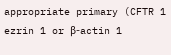appropriate primary (CFTR 1 ezrin 1 or β-actin 1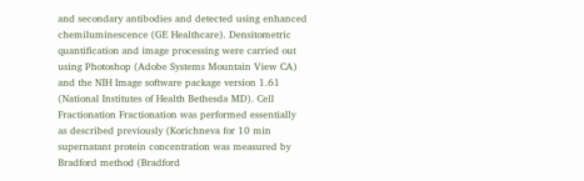and secondary antibodies and detected using enhanced chemiluminescence (GE Healthcare). Densitometric quantification and image processing were carried out using Photoshop (Adobe Systems Mountain View CA) and the NIH Image software package version 1.61 (National Institutes of Health Bethesda MD). Cell Fractionation Fractionation was performed essentially as described previously (Korichneva for 10 min supernatant protein concentration was measured by Bradford method (Bradford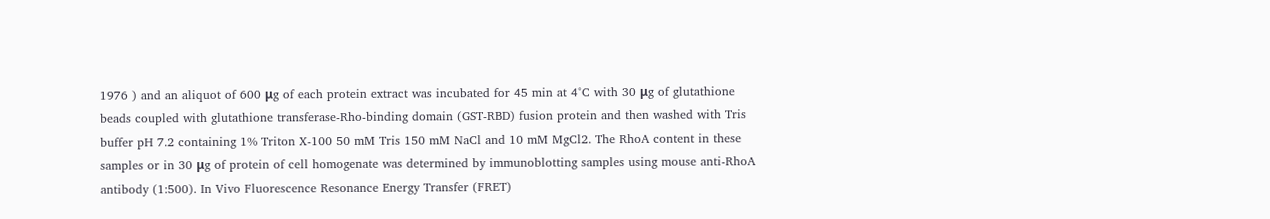1976 ) and an aliquot of 600 μg of each protein extract was incubated for 45 min at 4°C with 30 μg of glutathione beads coupled with glutathione transferase-Rho-binding domain (GST-RBD) fusion protein and then washed with Tris buffer pH 7.2 containing 1% Triton X-100 50 mM Tris 150 mM NaCl and 10 mM MgCl2. The RhoA content in these samples or in 30 μg of protein of cell homogenate was determined by immunoblotting samples using mouse anti-RhoA antibody (1:500). In Vivo Fluorescence Resonance Energy Transfer (FRET)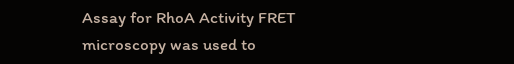Assay for RhoA Activity FRET microscopy was used to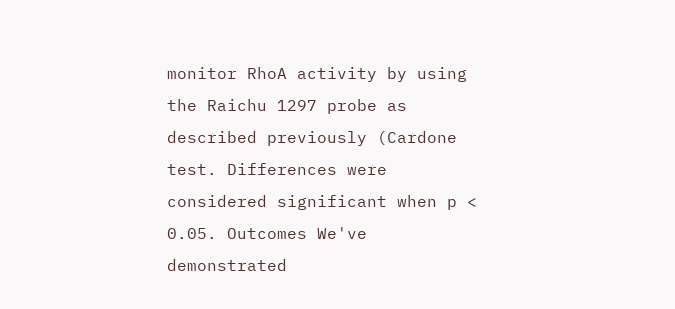monitor RhoA activity by using the Raichu 1297 probe as described previously (Cardone test. Differences were considered significant when p < 0.05. Outcomes We've demonstrated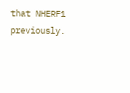that NHERF1 previously.